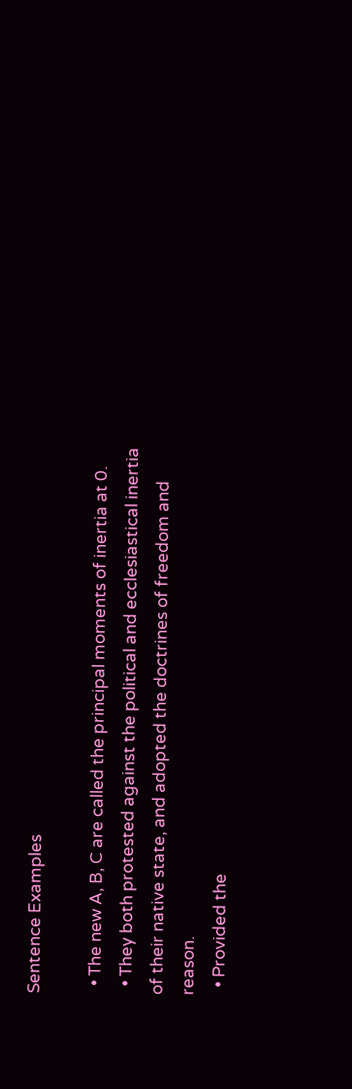Sentence Examples

  • The new A, B, C are called the principal moments of inertia at 0.
  • They both protested against the political and ecclesiastical inertia of their native state, and adopted the doctrines of freedom and reason.
  • Provided the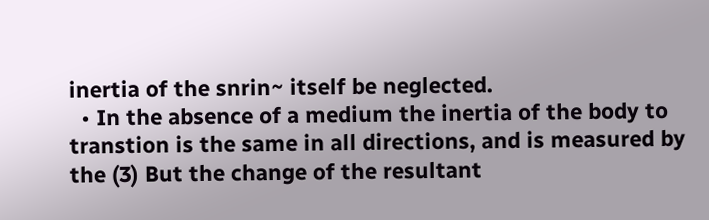inertia of the snrin~ itself be neglected.
  • In the absence of a medium the inertia of the body to transtion is the same in all directions, and is measured by the (3) But the change of the resultant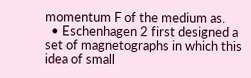momentum F of the medium as.
  • Eschenhagen 2 first designed a set of magnetographs in which this idea of small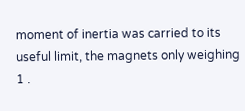moment of inertia was carried to its useful limit, the magnets only weighing 1 .